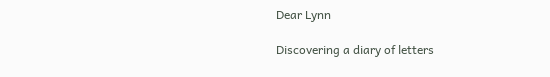Dear Lynn

Discovering a diary of letters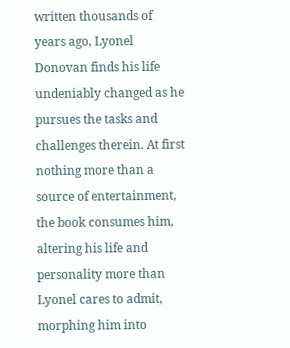written thousands of years ago, Lyonel Donovan finds his life undeniably changed as he pursues the tasks and challenges therein. At first nothing more than a source of entertainment, the book consumes him, altering his life and personality more than Lyonel cares to admit, morphing him into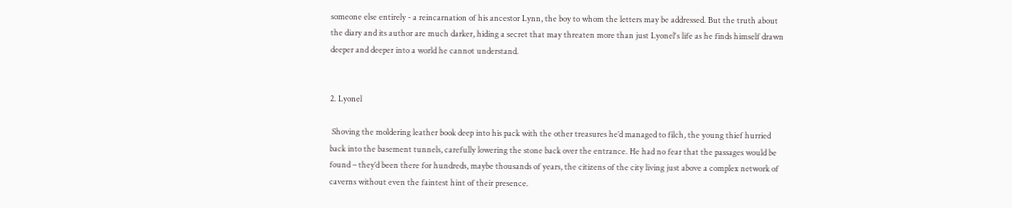someone else entirely - a reincarnation of his ancestor Lynn, the boy to whom the letters may be addressed. But the truth about the diary and its author are much darker, hiding a secret that may threaten more than just Lyonel's life as he finds himself drawn deeper and deeper into a world he cannot understand.


2. Lyonel

 Shoving the moldering leather book deep into his pack with the other treasures he’d managed to filch, the young thief hurried back into the basement tunnels, carefully lowering the stone back over the entrance. He had no fear that the passages would be found – they’d been there for hundreds, maybe thousands of years, the citizens of the city living just above a complex network of caverns without even the faintest hint of their presence.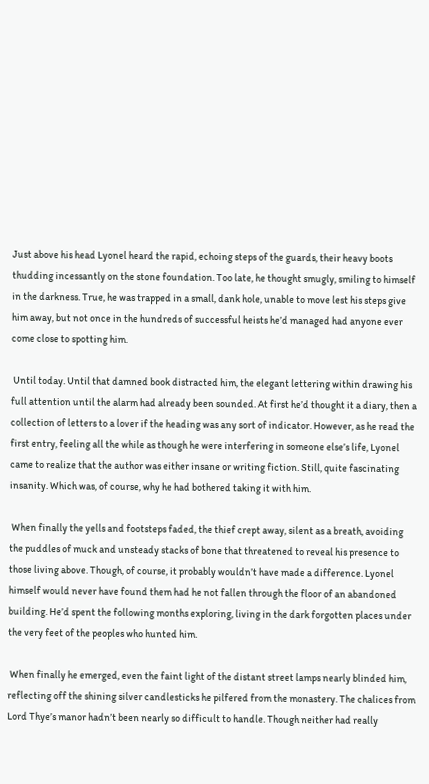Just above his head Lyonel heard the rapid, echoing steps of the guards, their heavy boots thudding incessantly on the stone foundation. Too late, he thought smugly, smiling to himself in the darkness. True, he was trapped in a small, dank hole, unable to move lest his steps give him away, but not once in the hundreds of successful heists he’d managed had anyone ever come close to spotting him.

 Until today. Until that damned book distracted him, the elegant lettering within drawing his full attention until the alarm had already been sounded. At first he’d thought it a diary, then a collection of letters to a lover if the heading was any sort of indicator. However, as he read the first entry, feeling all the while as though he were interfering in someone else’s life, Lyonel came to realize that the author was either insane or writing fiction. Still, quite fascinating insanity. Which was, of course, why he had bothered taking it with him.

 When finally the yells and footsteps faded, the thief crept away, silent as a breath, avoiding the puddles of muck and unsteady stacks of bone that threatened to reveal his presence to those living above. Though, of course, it probably wouldn’t have made a difference. Lyonel himself would never have found them had he not fallen through the floor of an abandoned building. He’d spent the following months exploring, living in the dark forgotten places under the very feet of the peoples who hunted him.

 When finally he emerged, even the faint light of the distant street lamps nearly blinded him, reflecting off the shining silver candlesticks he pilfered from the monastery. The chalices from Lord Thye’s manor hadn’t been nearly so difficult to handle. Though neither had really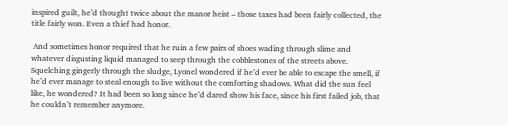inspired guilt, he’d thought twice about the manor heist – those taxes had been fairly collected, the title fairly won. Even a thief had honor.

 And sometimes honor required that he ruin a few pairs of shoes wading through slime and whatever disgusting liquid managed to seep through the cobblestones of the streets above. Squelching gingerly through the sludge, Lyonel wondered if he’d ever be able to escape the smell, if he’d ever manage to steal enough to live without the comforting shadows. What did the sun feel like, he wondered? It had been so long since he’d dared show his face, since his first failed job, that he couldn’t remember anymore.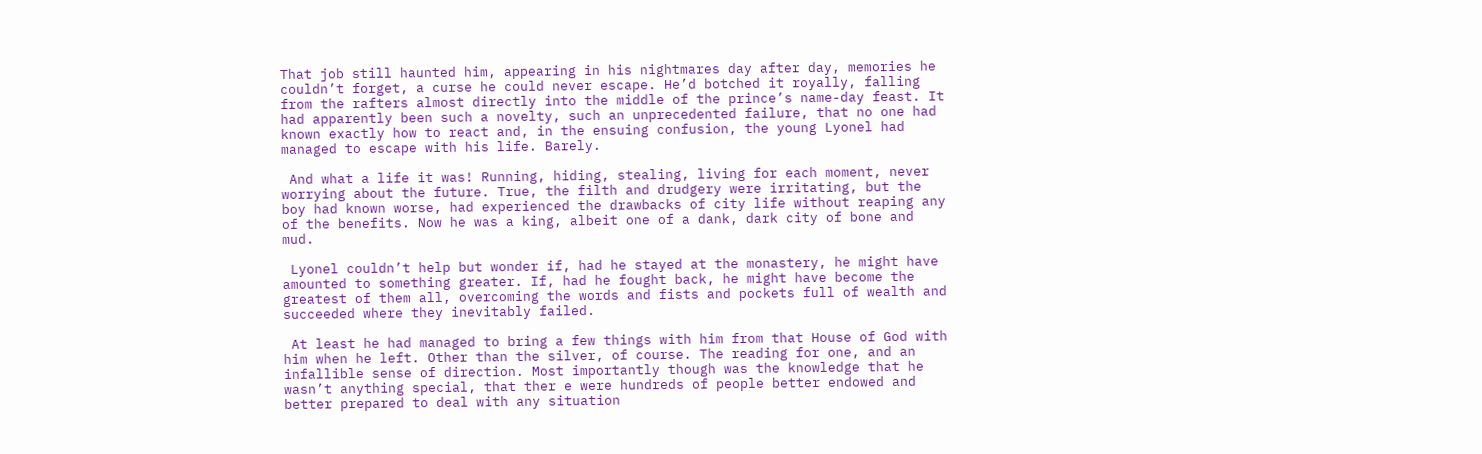That job still haunted him, appearing in his nightmares day after day, memories he couldn’t forget, a curse he could never escape. He’d botched it royally, falling from the rafters almost directly into the middle of the prince’s name-day feast. It had apparently been such a novelty, such an unprecedented failure, that no one had known exactly how to react and, in the ensuing confusion, the young Lyonel had managed to escape with his life. Barely.

 And what a life it was! Running, hiding, stealing, living for each moment, never worrying about the future. True, the filth and drudgery were irritating, but the boy had known worse, had experienced the drawbacks of city life without reaping any of the benefits. Now he was a king, albeit one of a dank, dark city of bone and mud.

 Lyonel couldn’t help but wonder if, had he stayed at the monastery, he might have amounted to something greater. If, had he fought back, he might have become the greatest of them all, overcoming the words and fists and pockets full of wealth and succeeded where they inevitably failed.

 At least he had managed to bring a few things with him from that House of God with him when he left. Other than the silver, of course. The reading for one, and an infallible sense of direction. Most importantly though was the knowledge that he wasn’t anything special, that ther e were hundreds of people better endowed and better prepared to deal with any situation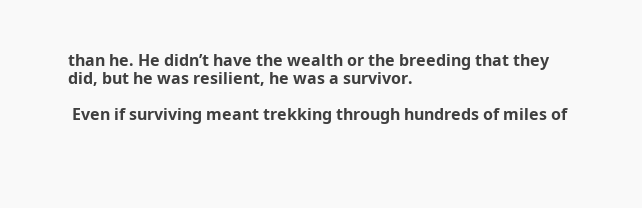than he. He didn’t have the wealth or the breeding that they did, but he was resilient, he was a survivor.

 Even if surviving meant trekking through hundreds of miles of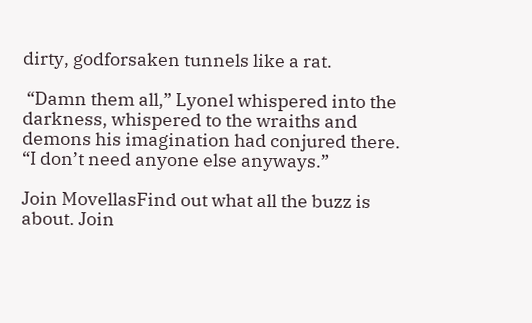dirty, godforsaken tunnels like a rat.

 “Damn them all,” Lyonel whispered into the darkness, whispered to the wraiths and demons his imagination had conjured there. “I don’t need anyone else anyways.”

Join MovellasFind out what all the buzz is about. Join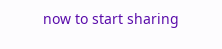now to start sharing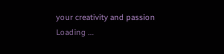your creativity and passion
Loading ...